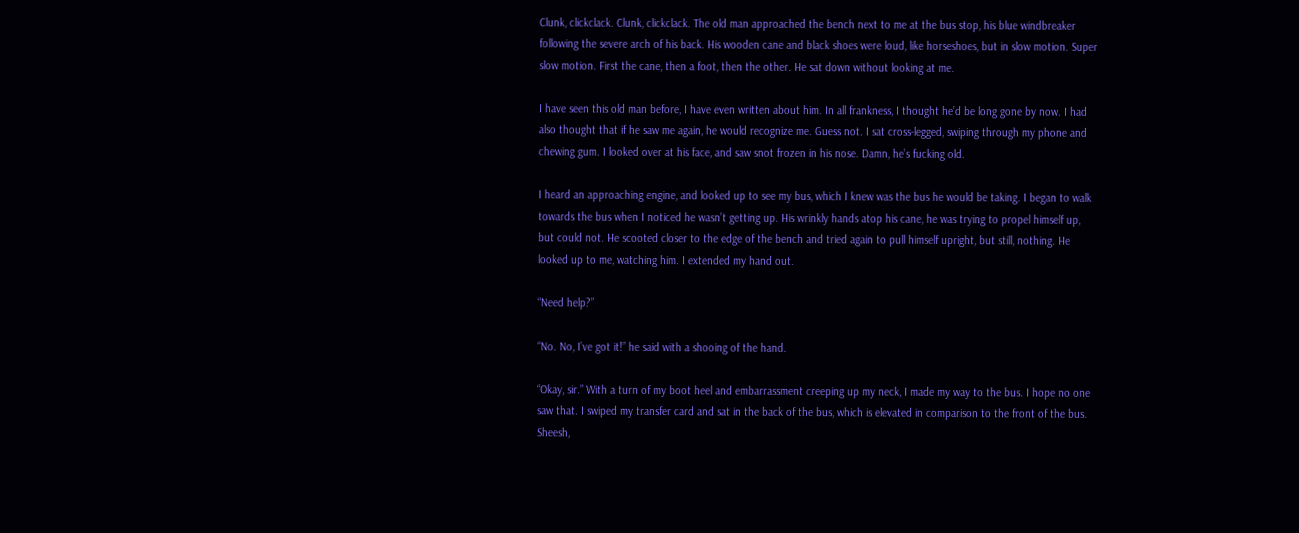Clunk, clickclack. Clunk, clickclack. The old man approached the bench next to me at the bus stop, his blue windbreaker following the severe arch of his back. His wooden cane and black shoes were loud, like horseshoes, but in slow motion. Super slow motion. First the cane, then a foot, then the other. He sat down without looking at me.

I have seen this old man before, I have even written about him. In all frankness, I thought he’d be long gone by now. I had also thought that if he saw me again, he would recognize me. Guess not. I sat cross-legged, swiping through my phone and chewing gum. I looked over at his face, and saw snot frozen in his nose. Damn, he’s fucking old.

I heard an approaching engine, and looked up to see my bus, which I knew was the bus he would be taking. I began to walk towards the bus when I noticed he wasn’t getting up. His wrinkly hands atop his cane, he was trying to propel himself up, but could not. He scooted closer to the edge of the bench and tried again to pull himself upright, but still, nothing. He looked up to me, watching him. I extended my hand out.

“Need help?”

“No. No, I’ve got it!” he said with a shooing of the hand.

“Okay, sir.” With a turn of my boot heel and embarrassment creeping up my neck, I made my way to the bus. I hope no one saw that. I swiped my transfer card and sat in the back of the bus, which is elevated in comparison to the front of the bus. Sheesh,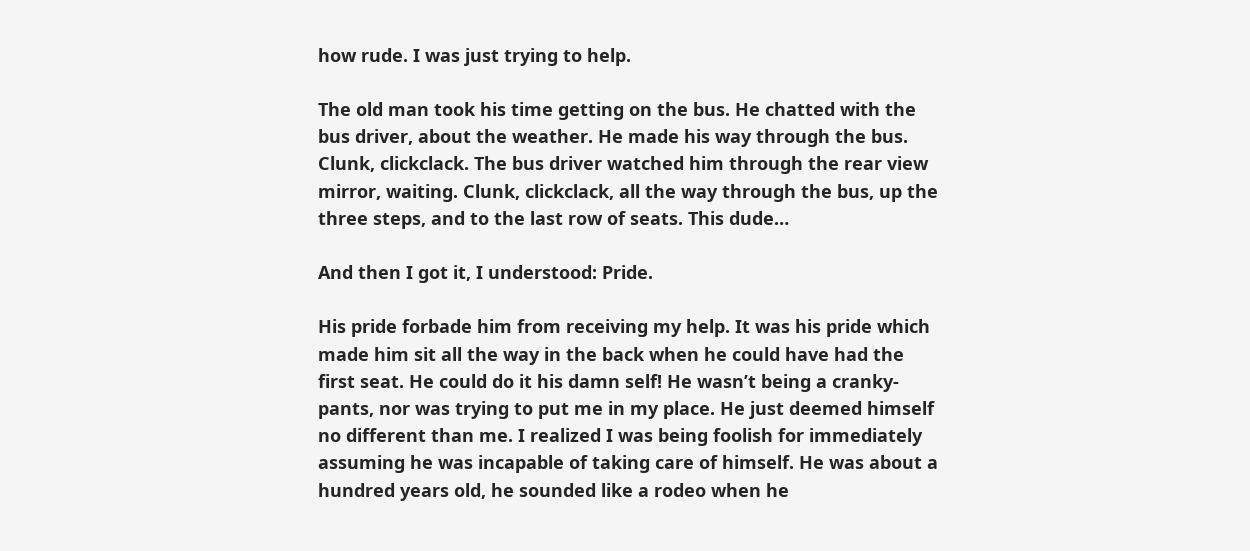how rude. I was just trying to help.

The old man took his time getting on the bus. He chatted with the bus driver, about the weather. He made his way through the bus. Clunk, clickclack. The bus driver watched him through the rear view mirror, waiting. Clunk, clickclack, all the way through the bus, up the three steps, and to the last row of seats. This dude…

And then I got it, I understood: Pride.

His pride forbade him from receiving my help. It was his pride which made him sit all the way in the back when he could have had the first seat. He could do it his damn self! He wasn’t being a cranky-pants, nor was trying to put me in my place. He just deemed himself no different than me. I realized I was being foolish for immediately assuming he was incapable of taking care of himself. He was about a hundred years old, he sounded like a rodeo when he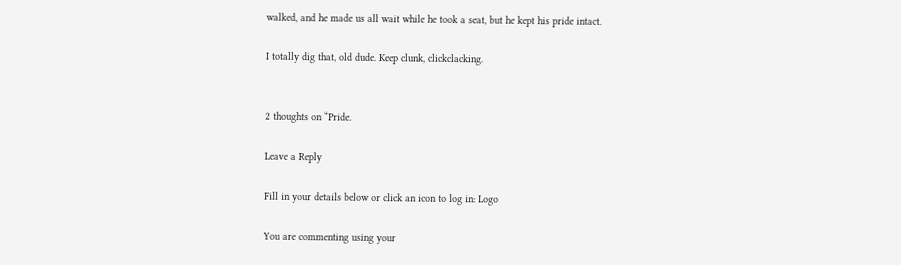walked, and he made us all wait while he took a seat, but he kept his pride intact.

I totally dig that, old dude. Keep clunk, clickclacking.


2 thoughts on “Pride.

Leave a Reply

Fill in your details below or click an icon to log in: Logo

You are commenting using your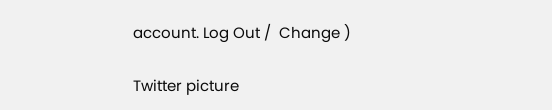account. Log Out /  Change )

Twitter picture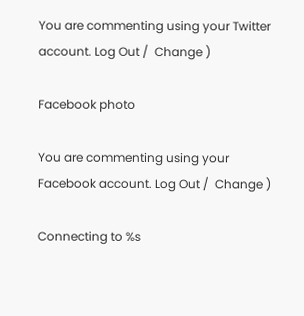You are commenting using your Twitter account. Log Out /  Change )

Facebook photo

You are commenting using your Facebook account. Log Out /  Change )

Connecting to %s